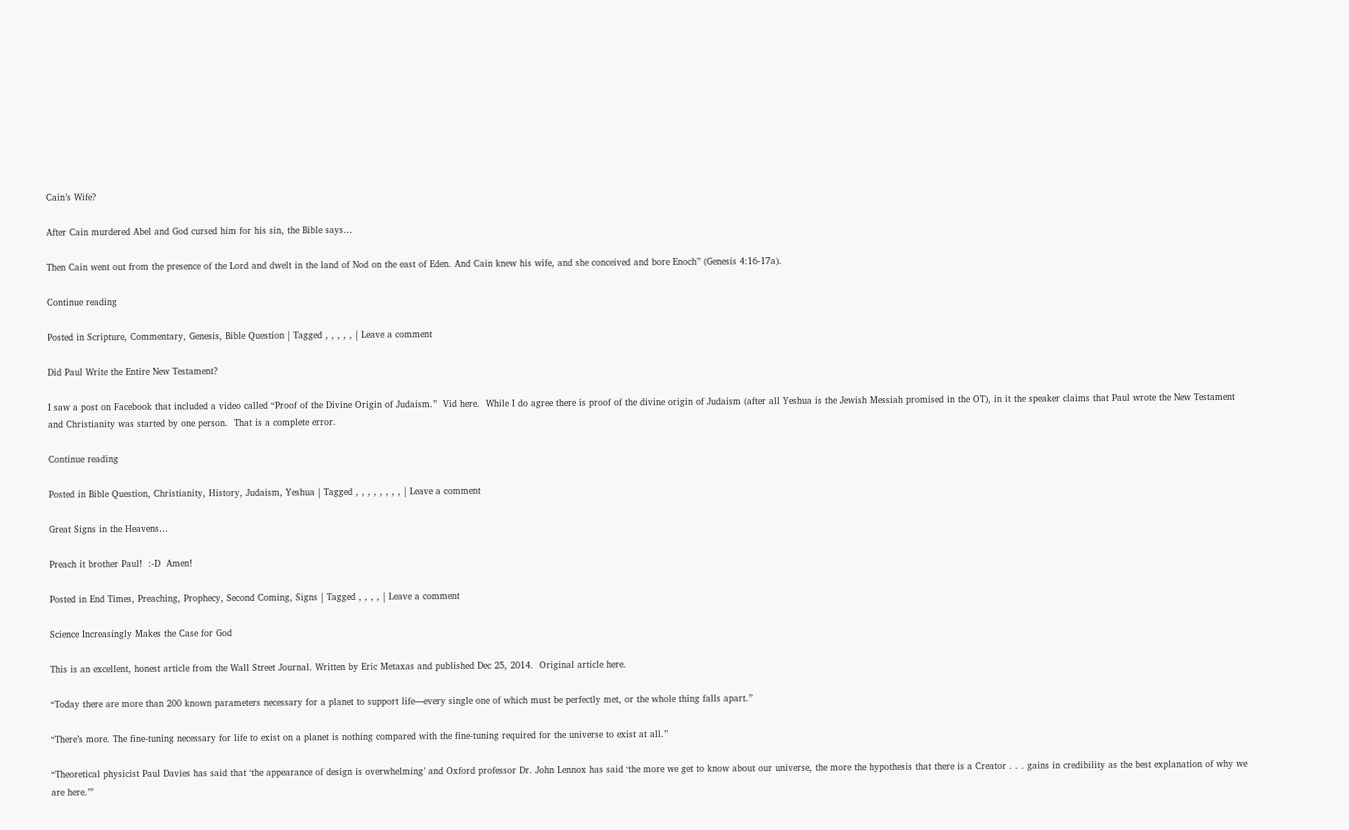Cain’s Wife?

After Cain murdered Abel and God cursed him for his sin, the Bible says…

Then Cain went out from the presence of the Lord and dwelt in the land of Nod on the east of Eden. And Cain knew his wife, and she conceived and bore Enoch” (Genesis 4:16-17a).

Continue reading

Posted in Scripture, Commentary, Genesis, Bible Question | Tagged , , , , , | Leave a comment

Did Paul Write the Entire New Testament?

I saw a post on Facebook that included a video called “Proof of the Divine Origin of Judaism.”  Vid here.  While I do agree there is proof of the divine origin of Judaism (after all Yeshua is the Jewish Messiah promised in the OT), in it the speaker claims that Paul wrote the New Testament and Christianity was started by one person.  That is a complete error.

Continue reading

Posted in Bible Question, Christianity, History, Judaism, Yeshua | Tagged , , , , , , , , | Leave a comment

Great Signs in the Heavens…

Preach it brother Paul!  :-D  Amen!

Posted in End Times, Preaching, Prophecy, Second Coming, Signs | Tagged , , , , | Leave a comment

Science Increasingly Makes the Case for God

This is an excellent, honest article from the Wall Street Journal. Written by Eric Metaxas and published Dec 25, 2014.  Original article here.

“Today there are more than 200 known parameters necessary for a planet to support life—every single one of which must be perfectly met, or the whole thing falls apart.”

“There’s more. The fine-tuning necessary for life to exist on a planet is nothing compared with the fine-tuning required for the universe to exist at all.”

“Theoretical physicist Paul Davies has said that ‘the appearance of design is overwhelming’ and Oxford professor Dr. John Lennox has said ‘the more we get to know about our universe, the more the hypothesis that there is a Creator . . . gains in credibility as the best explanation of why we are here.’”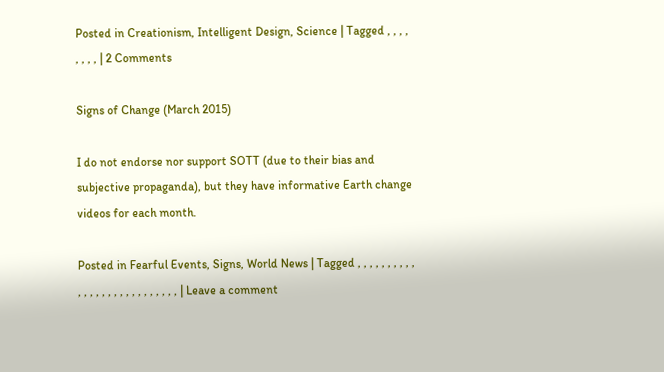Posted in Creationism, Intelligent Design, Science | Tagged , , , , , , , , | 2 Comments

Signs of Change (March 2015)

I do not endorse nor support SOTT (due to their bias and subjective propaganda), but they have informative Earth change videos for each month.

Posted in Fearful Events, Signs, World News | Tagged , , , , , , , , , , , , , , , , , , , , , , , , , , , | Leave a comment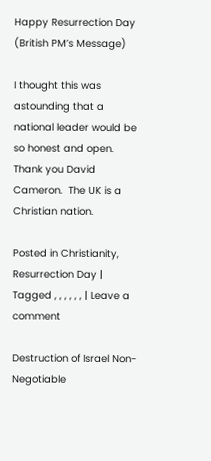Happy Resurrection Day (British PM’s Message)

I thought this was astounding that a national leader would be so honest and open.  Thank you David Cameron.  The UK is a Christian nation.

Posted in Christianity, Resurrection Day | Tagged , , , , , , | Leave a comment

Destruction of Israel Non-Negotiable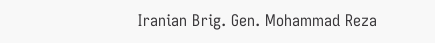Iranian Brig. Gen. Mohammad Reza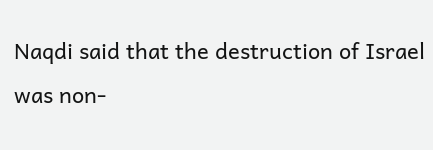Naqdi said that the destruction of Israel was non-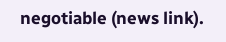negotiable (news link).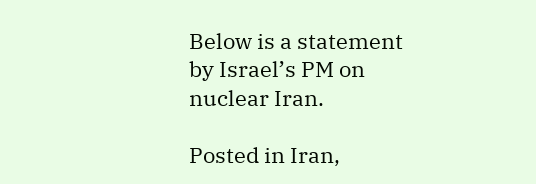Below is a statement by Israel’s PM on nuclear Iran.

Posted in Iran,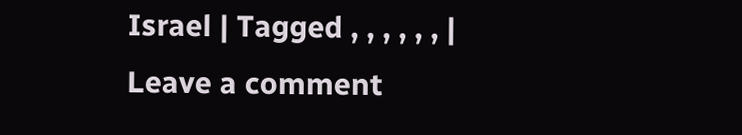Israel | Tagged , , , , , , | Leave a comment